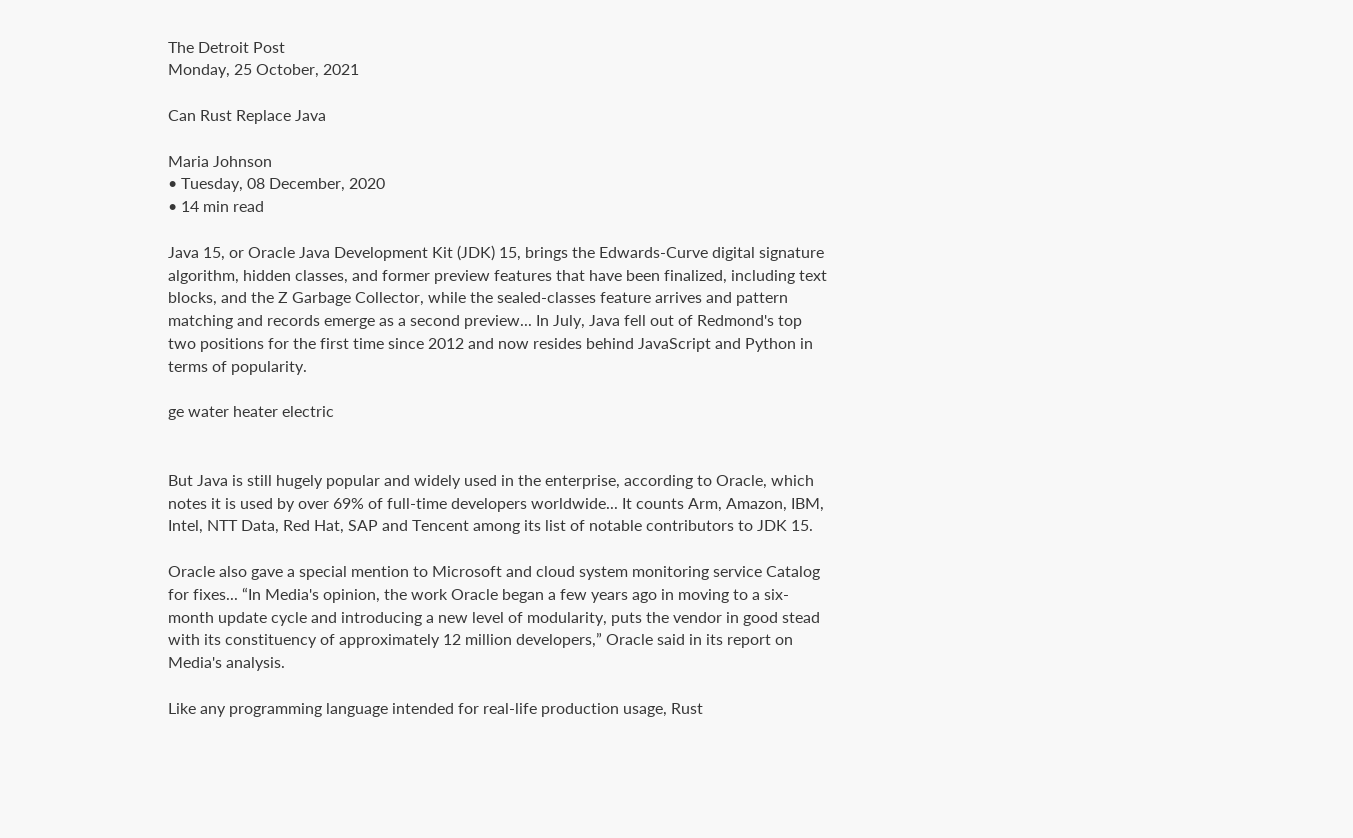The Detroit Post
Monday, 25 October, 2021

Can Rust Replace Java

Maria Johnson
• Tuesday, 08 December, 2020
• 14 min read

Java 15, or Oracle Java Development Kit (JDK) 15, brings the Edwards-Curve digital signature algorithm, hidden classes, and former preview features that have been finalized, including text blocks, and the Z Garbage Collector, while the sealed-classes feature arrives and pattern matching and records emerge as a second preview... In July, Java fell out of Redmond's top two positions for the first time since 2012 and now resides behind JavaScript and Python in terms of popularity.

ge water heater electric


But Java is still hugely popular and widely used in the enterprise, according to Oracle, which notes it is used by over 69% of full-time developers worldwide... It counts Arm, Amazon, IBM, Intel, NTT Data, Red Hat, SAP and Tencent among its list of notable contributors to JDK 15.

Oracle also gave a special mention to Microsoft and cloud system monitoring service Catalog for fixes... “In Media's opinion, the work Oracle began a few years ago in moving to a six-month update cycle and introducing a new level of modularity, puts the vendor in good stead with its constituency of approximately 12 million developers,” Oracle said in its report on Media's analysis.

Like any programming language intended for real-life production usage, Rust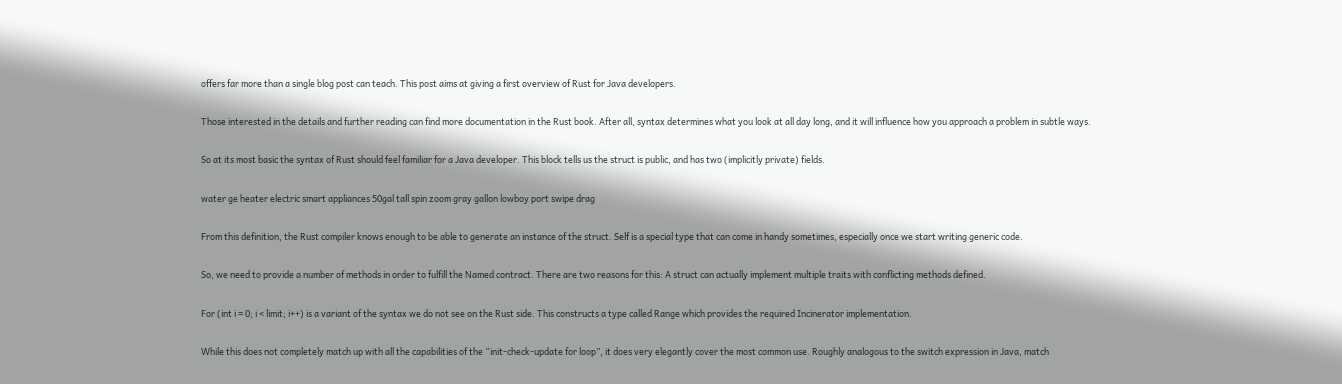offers far more than a single blog post can teach. This post aims at giving a first overview of Rust for Java developers.

Those interested in the details and further reading can find more documentation in the Rust book. After all, syntax determines what you look at all day long, and it will influence how you approach a problem in subtle ways.

So at its most basic the syntax of Rust should feel familiar for a Java developer. This block tells us the struct is public, and has two (implicitly private) fields.

water ge heater electric smart appliances 50gal tall spin zoom gray gallon lowboy port swipe drag

From this definition, the Rust compiler knows enough to be able to generate an instance of the struct. Self is a special type that can come in handy sometimes, especially once we start writing generic code.

So, we need to provide a number of methods in order to fulfill the Named contract. There are two reasons for this: A struct can actually implement multiple traits with conflicting methods defined.

For (int i = 0; i < limit; i++) is a variant of the syntax we do not see on the Rust side. This constructs a type called Range which provides the required Incinerator implementation.

While this does not completely match up with all the capabilities of the “init-check-update for loop”, it does very elegantly cover the most common use. Roughly analogous to the switch expression in Java, match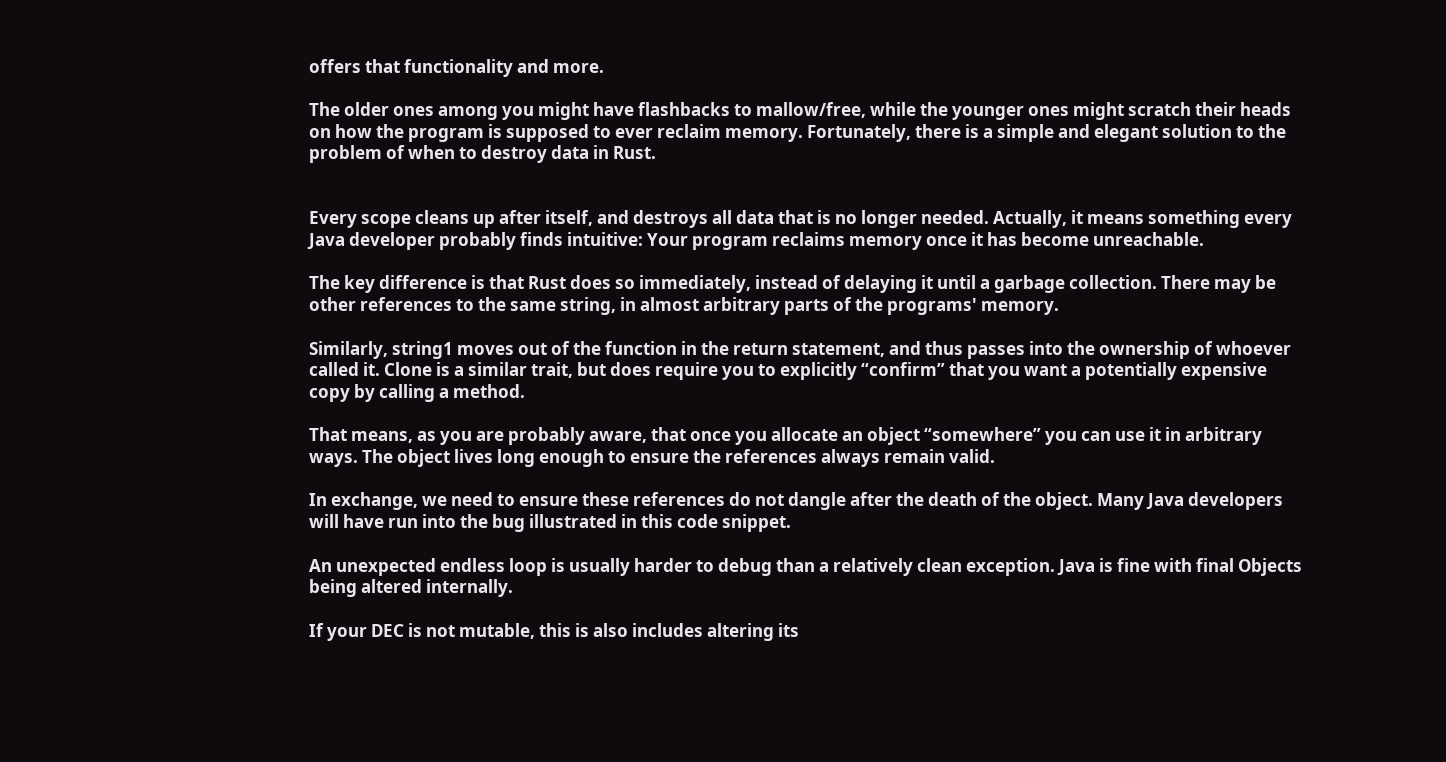offers that functionality and more.

The older ones among you might have flashbacks to mallow/free, while the younger ones might scratch their heads on how the program is supposed to ever reclaim memory. Fortunately, there is a simple and elegant solution to the problem of when to destroy data in Rust.


Every scope cleans up after itself, and destroys all data that is no longer needed. Actually, it means something every Java developer probably finds intuitive: Your program reclaims memory once it has become unreachable.

The key difference is that Rust does so immediately, instead of delaying it until a garbage collection. There may be other references to the same string, in almost arbitrary parts of the programs' memory.

Similarly, string1 moves out of the function in the return statement, and thus passes into the ownership of whoever called it. Clone is a similar trait, but does require you to explicitly “confirm” that you want a potentially expensive copy by calling a method.

That means, as you are probably aware, that once you allocate an object “somewhere” you can use it in arbitrary ways. The object lives long enough to ensure the references always remain valid.

In exchange, we need to ensure these references do not dangle after the death of the object. Many Java developers will have run into the bug illustrated in this code snippet.

An unexpected endless loop is usually harder to debug than a relatively clean exception. Java is fine with final Objects being altered internally.

If your DEC is not mutable, this is also includes altering its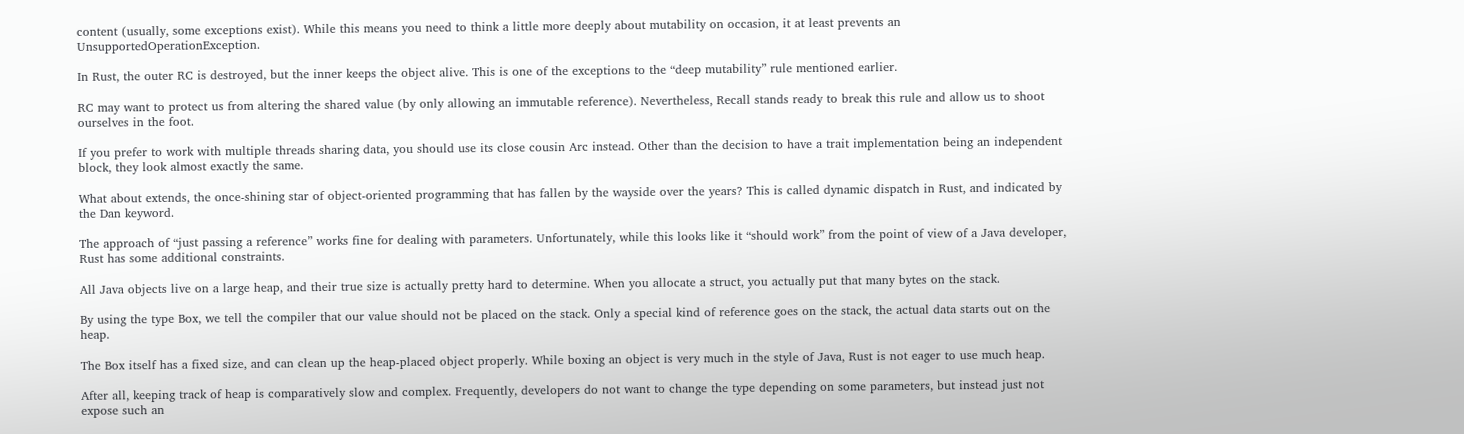content (usually, some exceptions exist). While this means you need to think a little more deeply about mutability on occasion, it at least prevents an UnsupportedOperationException.

In Rust, the outer RC is destroyed, but the inner keeps the object alive. This is one of the exceptions to the “deep mutability” rule mentioned earlier.

RC may want to protect us from altering the shared value (by only allowing an immutable reference). Nevertheless, Recall stands ready to break this rule and allow us to shoot ourselves in the foot.

If you prefer to work with multiple threads sharing data, you should use its close cousin Arc instead. Other than the decision to have a trait implementation being an independent block, they look almost exactly the same.

What about extends, the once-shining star of object-oriented programming that has fallen by the wayside over the years? This is called dynamic dispatch in Rust, and indicated by the Dan keyword.

The approach of “just passing a reference” works fine for dealing with parameters. Unfortunately, while this looks like it “should work” from the point of view of a Java developer, Rust has some additional constraints.

All Java objects live on a large heap, and their true size is actually pretty hard to determine. When you allocate a struct, you actually put that many bytes on the stack.

By using the type Box, we tell the compiler that our value should not be placed on the stack. Only a special kind of reference goes on the stack, the actual data starts out on the heap.

The Box itself has a fixed size, and can clean up the heap-placed object properly. While boxing an object is very much in the style of Java, Rust is not eager to use much heap.

After all, keeping track of heap is comparatively slow and complex. Frequently, developers do not want to change the type depending on some parameters, but instead just not expose such an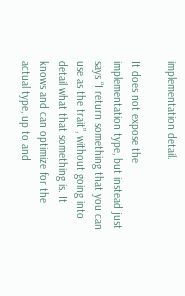implementation detail.

It does not expose the implementation type, but instead just says “I return something that you can use as the trait”, without going into detail what that something is. It knows and can optimize for the actual type, up to and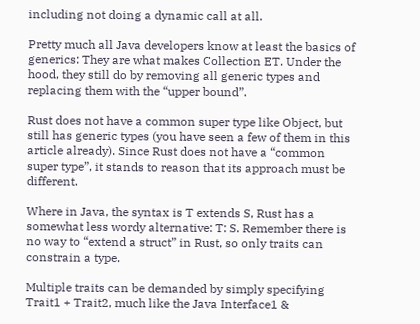including not doing a dynamic call at all.

Pretty much all Java developers know at least the basics of generics: They are what makes Collection ET. Under the hood, they still do by removing all generic types and replacing them with the “upper bound”.

Rust does not have a common super type like Object, but still has generic types (you have seen a few of them in this article already). Since Rust does not have a “common super type”, it stands to reason that its approach must be different.

Where in Java, the syntax is T extends S, Rust has a somewhat less wordy alternative: T: S. Remember there is no way to “extend a struct” in Rust, so only traits can constrain a type.

Multiple traits can be demanded by simply specifying Trait1 + Trait2, much like the Java Interface1 &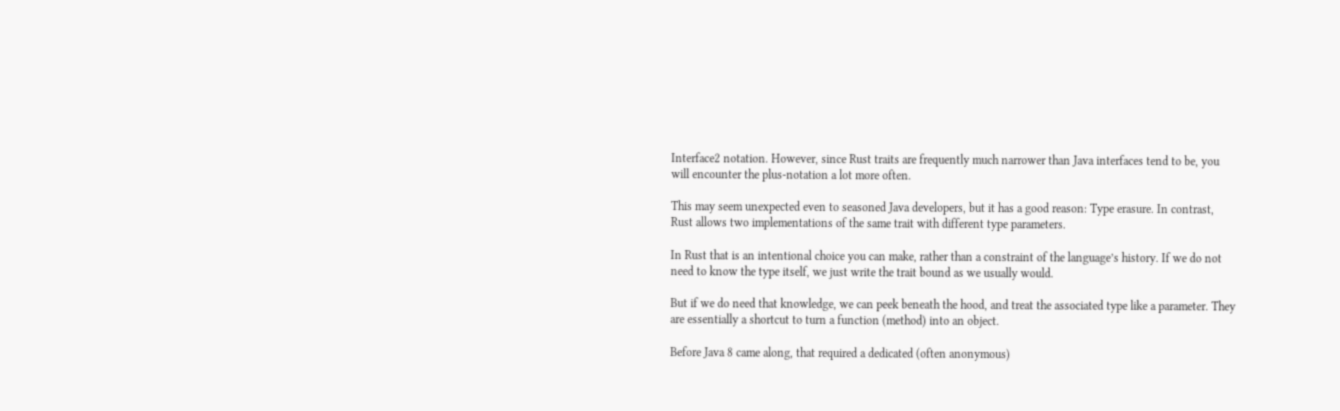Interface2 notation. However, since Rust traits are frequently much narrower than Java interfaces tend to be, you will encounter the plus-notation a lot more often.

This may seem unexpected even to seasoned Java developers, but it has a good reason: Type erasure. In contrast, Rust allows two implementations of the same trait with different type parameters.

In Rust that is an intentional choice you can make, rather than a constraint of the language’s history. If we do not need to know the type itself, we just write the trait bound as we usually would.

But if we do need that knowledge, we can peek beneath the hood, and treat the associated type like a parameter. They are essentially a shortcut to turn a function (method) into an object.

Before Java 8 came along, that required a dedicated (often anonymous)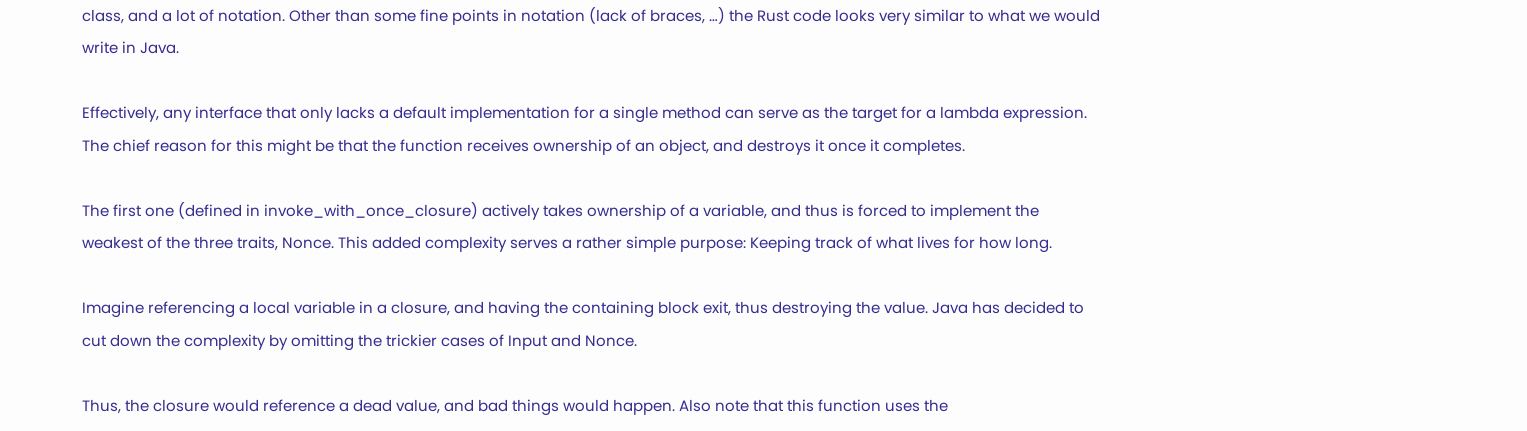class, and a lot of notation. Other than some fine points in notation (lack of braces, …) the Rust code looks very similar to what we would write in Java.

Effectively, any interface that only lacks a default implementation for a single method can serve as the target for a lambda expression. The chief reason for this might be that the function receives ownership of an object, and destroys it once it completes.

The first one (defined in invoke_with_once_closure) actively takes ownership of a variable, and thus is forced to implement the weakest of the three traits, Nonce. This added complexity serves a rather simple purpose: Keeping track of what lives for how long.

Imagine referencing a local variable in a closure, and having the containing block exit, thus destroying the value. Java has decided to cut down the complexity by omitting the trickier cases of Input and Nonce.

Thus, the closure would reference a dead value, and bad things would happen. Also note that this function uses the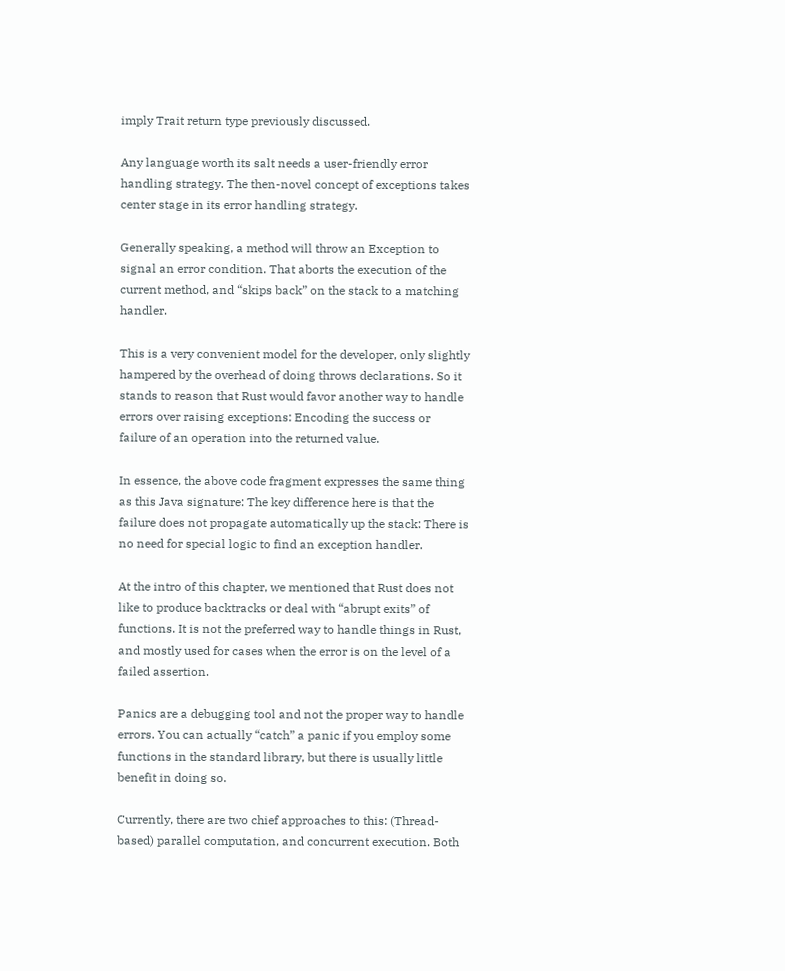imply Trait return type previously discussed.

Any language worth its salt needs a user-friendly error handling strategy. The then-novel concept of exceptions takes center stage in its error handling strategy.

Generally speaking, a method will throw an Exception to signal an error condition. That aborts the execution of the current method, and “skips back” on the stack to a matching handler.

This is a very convenient model for the developer, only slightly hampered by the overhead of doing throws declarations. So it stands to reason that Rust would favor another way to handle errors over raising exceptions: Encoding the success or failure of an operation into the returned value.

In essence, the above code fragment expresses the same thing as this Java signature: The key difference here is that the failure does not propagate automatically up the stack: There is no need for special logic to find an exception handler.

At the intro of this chapter, we mentioned that Rust does not like to produce backtracks or deal with “abrupt exits” of functions. It is not the preferred way to handle things in Rust, and mostly used for cases when the error is on the level of a failed assertion.

Panics are a debugging tool and not the proper way to handle errors. You can actually “catch” a panic if you employ some functions in the standard library, but there is usually little benefit in doing so.

Currently, there are two chief approaches to this: (Thread-based) parallel computation, and concurrent execution. Both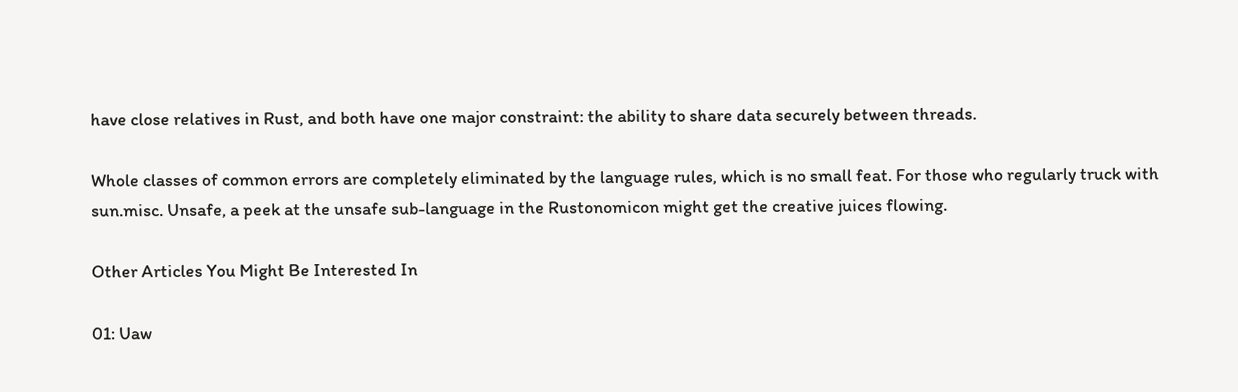have close relatives in Rust, and both have one major constraint: the ability to share data securely between threads.

Whole classes of common errors are completely eliminated by the language rules, which is no small feat. For those who regularly truck with sun.misc. Unsafe, a peek at the unsafe sub-language in the Rustonomicon might get the creative juices flowing.

Other Articles You Might Be Interested In

01: Uaw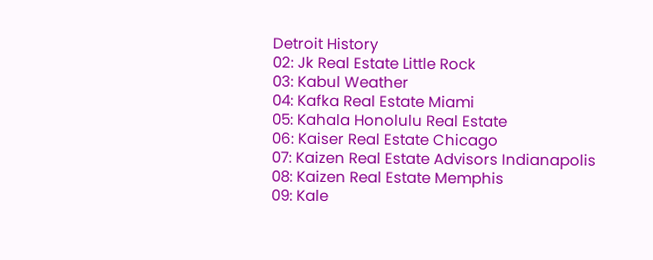Detroit History
02: Jk Real Estate Little Rock
03: Kabul Weather
04: Kafka Real Estate Miami
05: Kahala Honolulu Real Estate
06: Kaiser Real Estate Chicago
07: Kaizen Real Estate Advisors Indianapolis
08: Kaizen Real Estate Memphis
09: Kale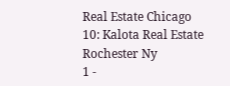Real Estate Chicago
10: Kalota Real Estate Rochester Ny
1 -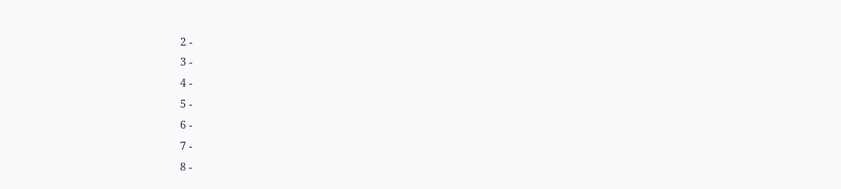2 -
3 -
4 -
5 -
6 -
7 -
8 -